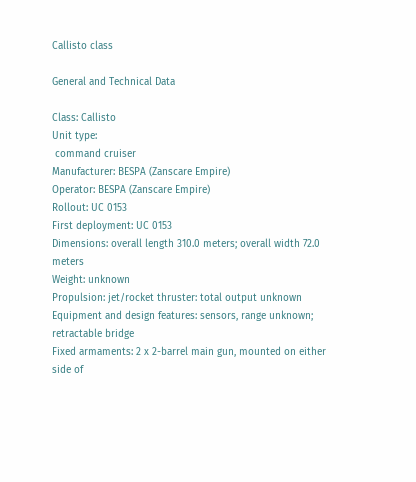Callisto class

General and Technical Data

Class: Callisto
Unit type:
 command cruiser
Manufacturer: BESPA (Zanscare Empire)
Operator: BESPA (Zanscare Empire)
Rollout: UC 0153
First deployment: UC 0153
Dimensions: overall length 310.0 meters; overall width 72.0 meters
Weight: unknown
Propulsion: jet/rocket thruster: total output unknown
Equipment and design features: sensors, range unknown; retractable bridge
Fixed armaments: 2 x 2-barrel main gun, mounted on either side of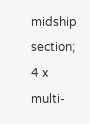midship section; 4 x multi-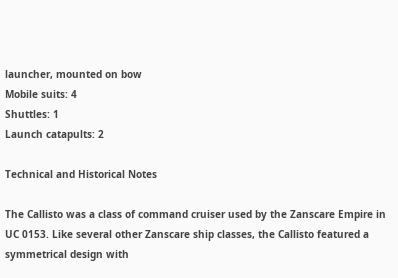launcher, mounted on bow
Mobile suits: 4
Shuttles: 1
Launch catapults: 2

Technical and Historical Notes

The Callisto was a class of command cruiser used by the Zanscare Empire in UC 0153. Like several other Zanscare ship classes, the Callisto featured a symmetrical design with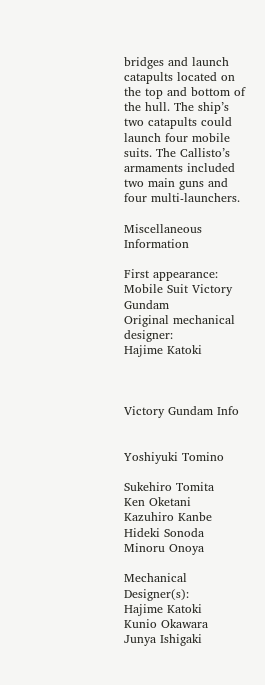bridges and launch catapults located on the top and bottom of the hull. The ship’s two catapults could launch four mobile suits. The Callisto’s armaments included two main guns and four multi-launchers.

Miscellaneous Information

First appearance: Mobile Suit Victory Gundam
Original mechanical designer:
Hajime Katoki



Victory Gundam Info


Yoshiyuki Tomino

Sukehiro Tomita
Ken Oketani
Kazuhiro Kanbe
Hideki Sonoda
Minoru Onoya

Mechanical Designer(s):
Hajime Katoki
Kunio Okawara
Junya Ishigaki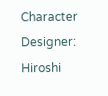Character Designer:
Hiroshi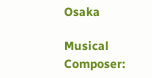Osaka

Musical Composer: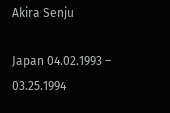Akira Senju

Japan 04.02.1993 – 03.25.1994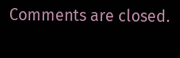Comments are closed.